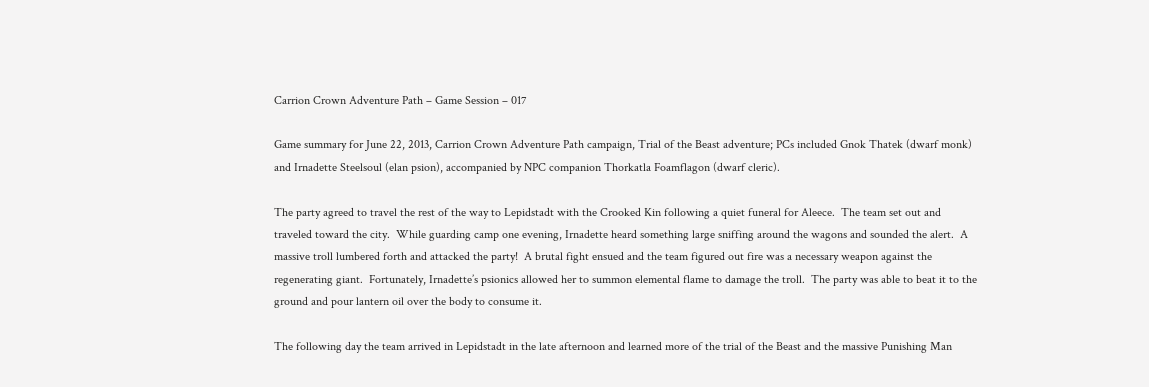Carrion Crown Adventure Path – Game Session – 017

Game summary for June 22, 2013, Carrion Crown Adventure Path campaign, Trial of the Beast adventure; PCs included Gnok Thatek (dwarf monk) and Irnadette Steelsoul (elan psion), accompanied by NPC companion Thorkatla Foamflagon (dwarf cleric).

The party agreed to travel the rest of the way to Lepidstadt with the Crooked Kin following a quiet funeral for Aleece.  The team set out and traveled toward the city.  While guarding camp one evening, Irnadette heard something large sniffing around the wagons and sounded the alert.  A massive troll lumbered forth and attacked the party!  A brutal fight ensued and the team figured out fire was a necessary weapon against the regenerating giant.  Fortunately, Irnadette’s psionics allowed her to summon elemental flame to damage the troll.  The party was able to beat it to the ground and pour lantern oil over the body to consume it.

The following day the team arrived in Lepidstadt in the late afternoon and learned more of the trial of the Beast and the massive Punishing Man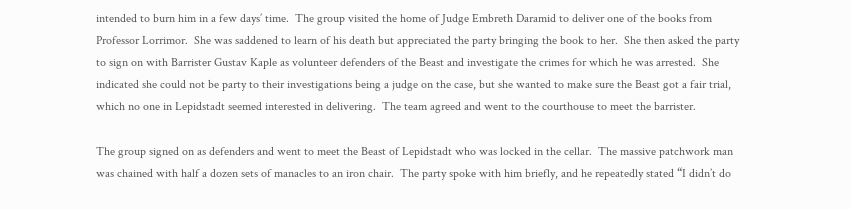intended to burn him in a few days’ time.  The group visited the home of Judge Embreth Daramid to deliver one of the books from Professor Lorrimor.  She was saddened to learn of his death but appreciated the party bringing the book to her.  She then asked the party to sign on with Barrister Gustav Kaple as volunteer defenders of the Beast and investigate the crimes for which he was arrested.  She indicated she could not be party to their investigations being a judge on the case, but she wanted to make sure the Beast got a fair trial, which no one in Lepidstadt seemed interested in delivering.  The team agreed and went to the courthouse to meet the barrister.

The group signed on as defenders and went to meet the Beast of Lepidstadt who was locked in the cellar.  The massive patchwork man was chained with half a dozen sets of manacles to an iron chair.  The party spoke with him briefly, and he repeatedly stated “I didn’t do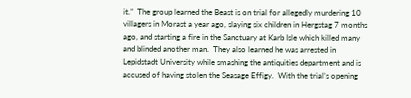it.”  The group learned the Beast is on trial for allegedly murdering 10 villagers in Morast a year ago, slaying six children in Hergstag 7 months ago, and starting a fire in the Sanctuary at Karb Isle which killed many and blinded another man.  They also learned he was arrested in Lepidstadt University while smashing the antiquities department and is accused of having stolen the Seasage Effigy.  With the trial’s opening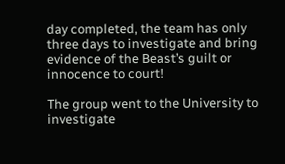day completed, the team has only three days to investigate and bring evidence of the Beast’s guilt or innocence to court!

The group went to the University to investigate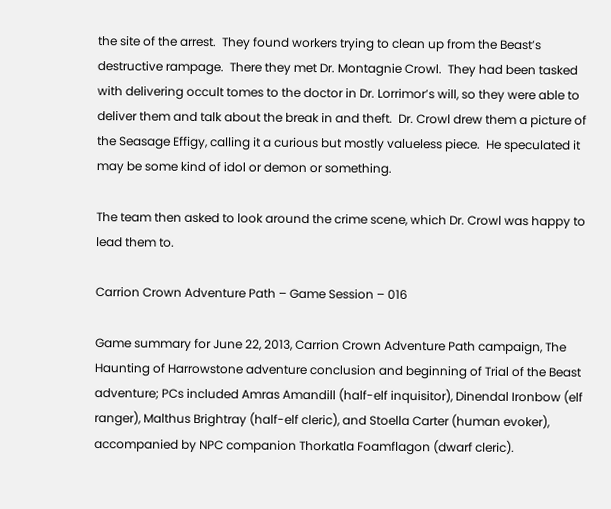the site of the arrest.  They found workers trying to clean up from the Beast’s destructive rampage.  There they met Dr. Montagnie Crowl.  They had been tasked with delivering occult tomes to the doctor in Dr. Lorrimor’s will, so they were able to deliver them and talk about the break in and theft.  Dr. Crowl drew them a picture of the Seasage Effigy, calling it a curious but mostly valueless piece.  He speculated it may be some kind of idol or demon or something.

The team then asked to look around the crime scene, which Dr. Crowl was happy to lead them to.

Carrion Crown Adventure Path – Game Session – 016

Game summary for June 22, 2013, Carrion Crown Adventure Path campaign, The Haunting of Harrowstone adventure conclusion and beginning of Trial of the Beast adventure; PCs included Amras Amandill (half-elf inquisitor), Dinendal Ironbow (elf ranger), Malthus Brightray (half-elf cleric), and Stoella Carter (human evoker), accompanied by NPC companion Thorkatla Foamflagon (dwarf cleric).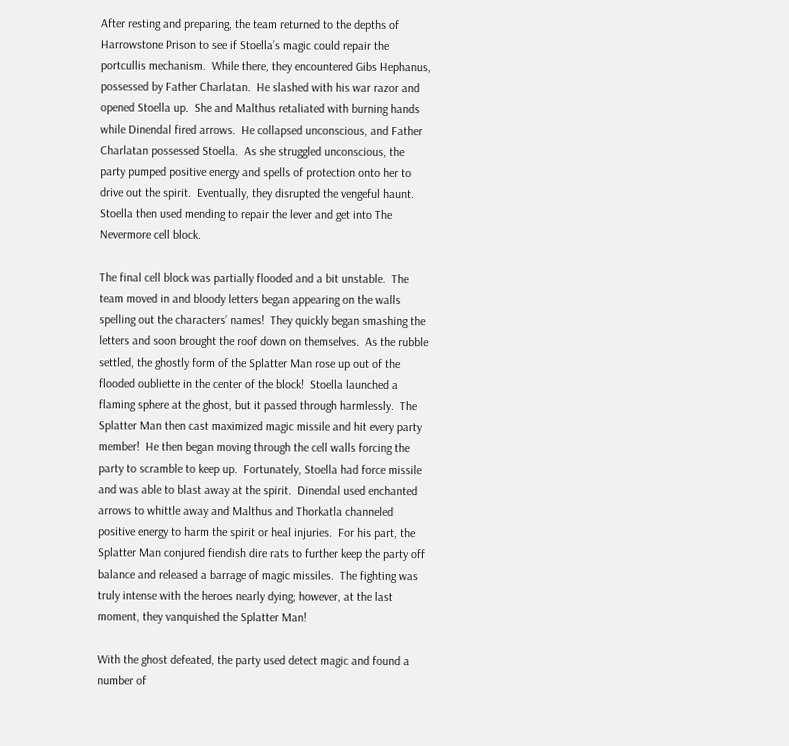After resting and preparing, the team returned to the depths of Harrowstone Prison to see if Stoella’s magic could repair the portcullis mechanism.  While there, they encountered Gibs Hephanus, possessed by Father Charlatan.  He slashed with his war razor and opened Stoella up.  She and Malthus retaliated with burning hands while Dinendal fired arrows.  He collapsed unconscious, and Father Charlatan possessed Stoella.  As she struggled unconscious, the party pumped positive energy and spells of protection onto her to drive out the spirit.  Eventually, they disrupted the vengeful haunt.  Stoella then used mending to repair the lever and get into The Nevermore cell block.

The final cell block was partially flooded and a bit unstable.  The team moved in and bloody letters began appearing on the walls spelling out the characters’ names!  They quickly began smashing the letters and soon brought the roof down on themselves.  As the rubble settled, the ghostly form of the Splatter Man rose up out of the flooded oubliette in the center of the block!  Stoella launched a flaming sphere at the ghost, but it passed through harmlessly.  The Splatter Man then cast maximized magic missile and hit every party member!  He then began moving through the cell walls forcing the party to scramble to keep up.  Fortunately, Stoella had force missile and was able to blast away at the spirit.  Dinendal used enchanted arrows to whittle away and Malthus and Thorkatla channeled positive energy to harm the spirit or heal injuries.  For his part, the Splatter Man conjured fiendish dire rats to further keep the party off balance and released a barrage of magic missiles.  The fighting was truly intense with the heroes nearly dying; however, at the last moment, they vanquished the Splatter Man!

With the ghost defeated, the party used detect magic and found a number of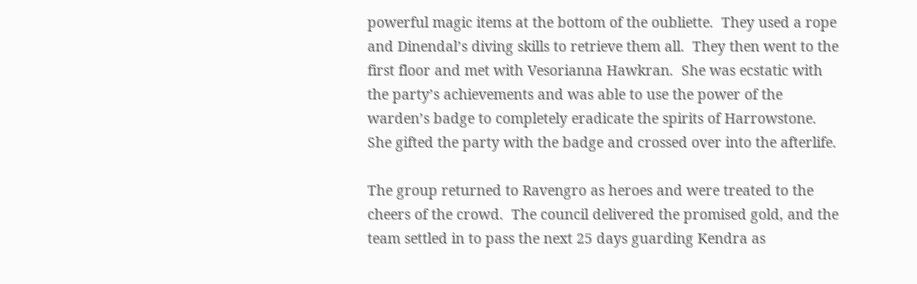powerful magic items at the bottom of the oubliette.  They used a rope and Dinendal’s diving skills to retrieve them all.  They then went to the first floor and met with Vesorianna Hawkran.  She was ecstatic with the party’s achievements and was able to use the power of the warden’s badge to completely eradicate the spirits of Harrowstone.  She gifted the party with the badge and crossed over into the afterlife.

The group returned to Ravengro as heroes and were treated to the cheers of the crowd.  The council delivered the promised gold, and the team settled in to pass the next 25 days guarding Kendra as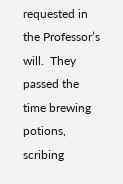requested in the Professor’s will.  They passed the time brewing potions, scribing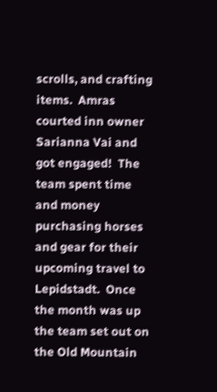scrolls, and crafting items.  Amras courted inn owner Sarianna Vai and got engaged!  The team spent time and money purchasing horses and gear for their upcoming travel to Lepidstadt.  Once the month was up the team set out on the Old Mountain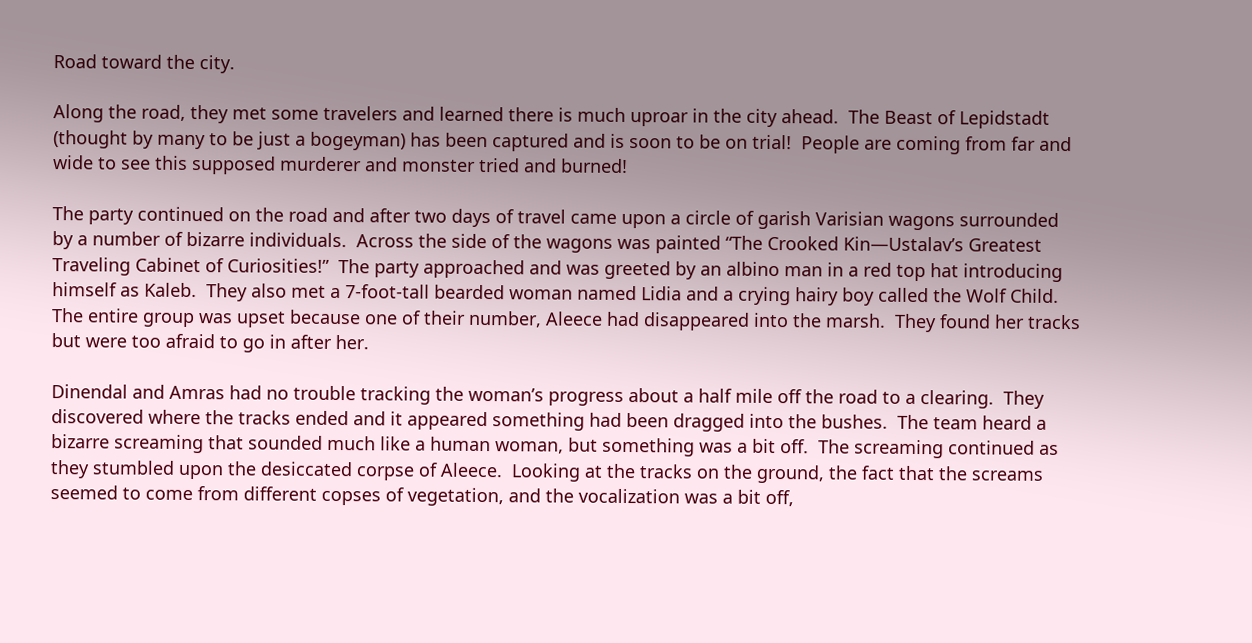Road toward the city.

Along the road, they met some travelers and learned there is much uproar in the city ahead.  The Beast of Lepidstadt (thought by many to be just a bogeyman) has been captured and is soon to be on trial!  People are coming from far and wide to see this supposed murderer and monster tried and burned!

The party continued on the road and after two days of travel came upon a circle of garish Varisian wagons surrounded by a number of bizarre individuals.  Across the side of the wagons was painted “The Crooked Kin—Ustalav’s Greatest Traveling Cabinet of Curiosities!”  The party approached and was greeted by an albino man in a red top hat introducing himself as Kaleb.  They also met a 7-foot-tall bearded woman named Lidia and a crying hairy boy called the Wolf Child.  The entire group was upset because one of their number, Aleece had disappeared into the marsh.  They found her tracks but were too afraid to go in after her.

Dinendal and Amras had no trouble tracking the woman’s progress about a half mile off the road to a clearing.  They discovered where the tracks ended and it appeared something had been dragged into the bushes.  The team heard a bizarre screaming that sounded much like a human woman, but something was a bit off.  The screaming continued as they stumbled upon the desiccated corpse of Aleece.  Looking at the tracks on the ground, the fact that the screams seemed to come from different copses of vegetation, and the vocalization was a bit off,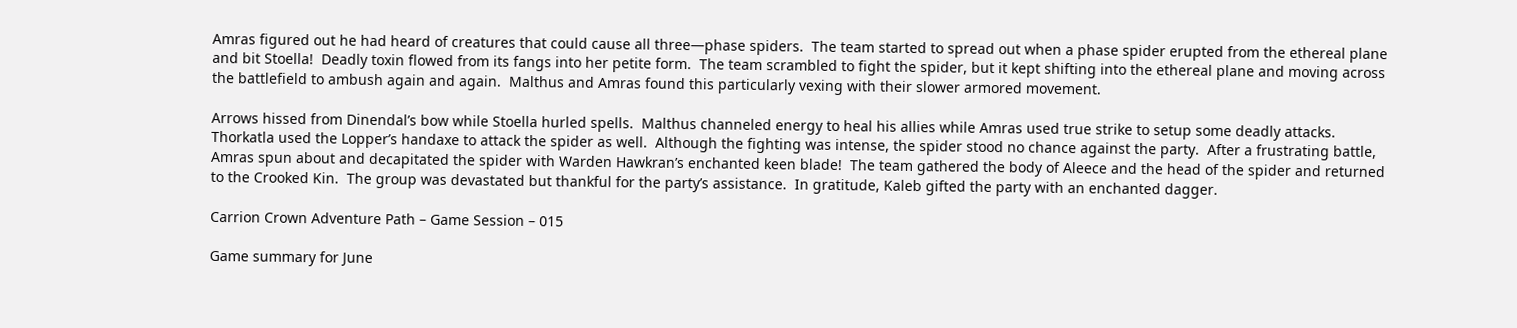Amras figured out he had heard of creatures that could cause all three—phase spiders.  The team started to spread out when a phase spider erupted from the ethereal plane and bit Stoella!  Deadly toxin flowed from its fangs into her petite form.  The team scrambled to fight the spider, but it kept shifting into the ethereal plane and moving across the battlefield to ambush again and again.  Malthus and Amras found this particularly vexing with their slower armored movement.

Arrows hissed from Dinendal’s bow while Stoella hurled spells.  Malthus channeled energy to heal his allies while Amras used true strike to setup some deadly attacks.  Thorkatla used the Lopper’s handaxe to attack the spider as well.  Although the fighting was intense, the spider stood no chance against the party.  After a frustrating battle, Amras spun about and decapitated the spider with Warden Hawkran’s enchanted keen blade!  The team gathered the body of Aleece and the head of the spider and returned to the Crooked Kin.  The group was devastated but thankful for the party’s assistance.  In gratitude, Kaleb gifted the party with an enchanted dagger.

Carrion Crown Adventure Path – Game Session – 015

Game summary for June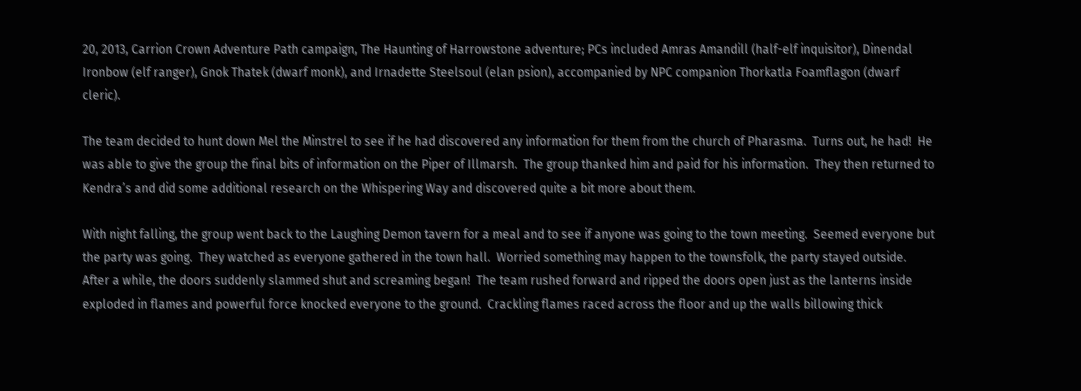20, 2013, Carrion Crown Adventure Path campaign, The Haunting of Harrowstone adventure; PCs included Amras Amandill (half-elf inquisitor), Dinendal Ironbow (elf ranger), Gnok Thatek (dwarf monk), and Irnadette Steelsoul (elan psion), accompanied by NPC companion Thorkatla Foamflagon (dwarf cleric).

The team decided to hunt down Mel the Minstrel to see if he had discovered any information for them from the church of Pharasma.  Turns out, he had!  He was able to give the group the final bits of information on the Piper of Illmarsh.  The group thanked him and paid for his information.  They then returned to Kendra’s and did some additional research on the Whispering Way and discovered quite a bit more about them.

With night falling, the group went back to the Laughing Demon tavern for a meal and to see if anyone was going to the town meeting.  Seemed everyone but the party was going.  They watched as everyone gathered in the town hall.  Worried something may happen to the townsfolk, the party stayed outside.  After a while, the doors suddenly slammed shut and screaming began!  The team rushed forward and ripped the doors open just as the lanterns inside exploded in flames and powerful force knocked everyone to the ground.  Crackling flames raced across the floor and up the walls billowing thick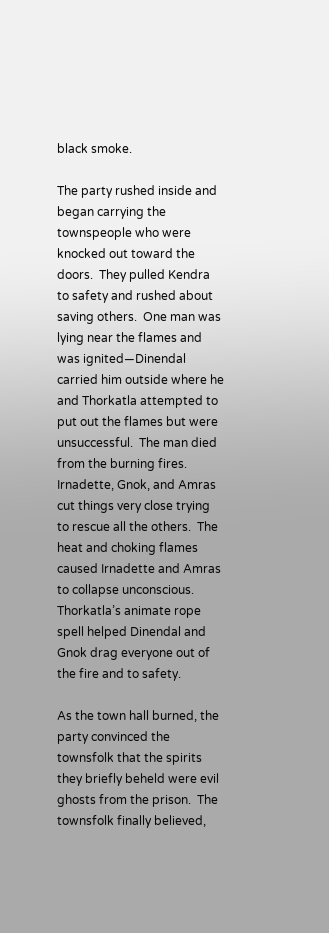black smoke.

The party rushed inside and began carrying the townspeople who were knocked out toward the doors.  They pulled Kendra to safety and rushed about saving others.  One man was lying near the flames and was ignited—Dinendal carried him outside where he and Thorkatla attempted to put out the flames but were unsuccessful.  The man died from the burning fires.  Irnadette, Gnok, and Amras cut things very close trying to rescue all the others.  The heat and choking flames caused Irnadette and Amras to collapse unconscious.  Thorkatla’s animate rope spell helped Dinendal and Gnok drag everyone out of the fire and to safety.

As the town hall burned, the party convinced the townsfolk that the spirits they briefly beheld were evil ghosts from the prison.  The townsfolk finally believed,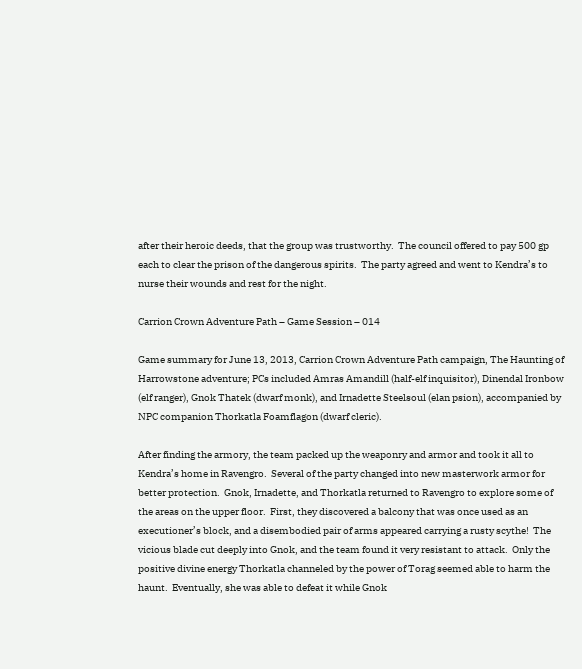after their heroic deeds, that the group was trustworthy.  The council offered to pay 500 gp each to clear the prison of the dangerous spirits.  The party agreed and went to Kendra’s to nurse their wounds and rest for the night.

Carrion Crown Adventure Path – Game Session – 014

Game summary for June 13, 2013, Carrion Crown Adventure Path campaign, The Haunting of Harrowstone adventure; PCs included Amras Amandill (half-elf inquisitor), Dinendal Ironbow (elf ranger), Gnok Thatek (dwarf monk), and Irnadette Steelsoul (elan psion), accompanied by NPC companion Thorkatla Foamflagon (dwarf cleric).

After finding the armory, the team packed up the weaponry and armor and took it all to Kendra’s home in Ravengro.  Several of the party changed into new masterwork armor for better protection.  Gnok, Irnadette, and Thorkatla returned to Ravengro to explore some of the areas on the upper floor.  First, they discovered a balcony that was once used as an executioner’s block, and a disembodied pair of arms appeared carrying a rusty scythe!  The vicious blade cut deeply into Gnok, and the team found it very resistant to attack.  Only the positive divine energy Thorkatla channeled by the power of Torag seemed able to harm the haunt.  Eventually, she was able to defeat it while Gnok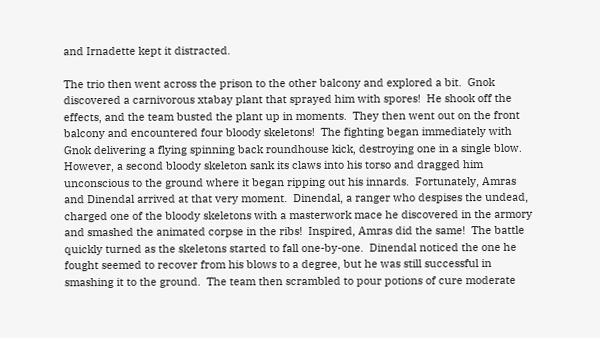and Irnadette kept it distracted.

The trio then went across the prison to the other balcony and explored a bit.  Gnok discovered a carnivorous xtabay plant that sprayed him with spores!  He shook off the effects, and the team busted the plant up in moments.  They then went out on the front balcony and encountered four bloody skeletons!  The fighting began immediately with Gnok delivering a flying spinning back roundhouse kick, destroying one in a single blow.  However, a second bloody skeleton sank its claws into his torso and dragged him unconscious to the ground where it began ripping out his innards.  Fortunately, Amras and Dinendal arrived at that very moment.  Dinendal, a ranger who despises the undead, charged one of the bloody skeletons with a masterwork mace he discovered in the armory and smashed the animated corpse in the ribs!  Inspired, Amras did the same!  The battle quickly turned as the skeletons started to fall one-by-one.  Dinendal noticed the one he fought seemed to recover from his blows to a degree, but he was still successful in smashing it to the ground.  The team then scrambled to pour potions of cure moderate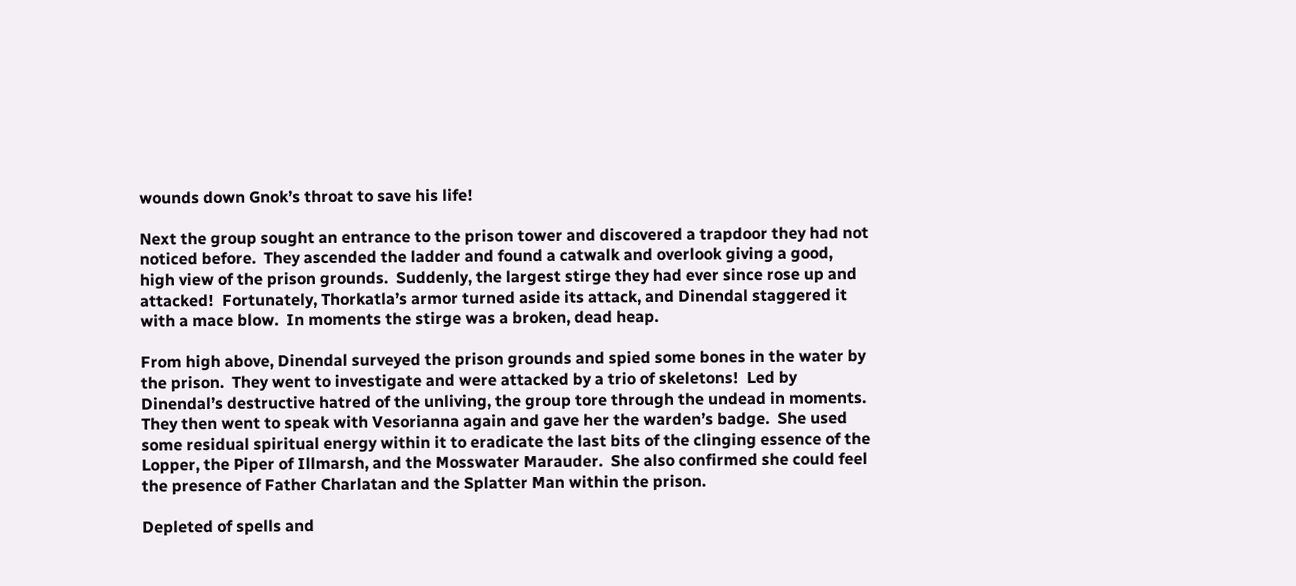wounds down Gnok’s throat to save his life!

Next the group sought an entrance to the prison tower and discovered a trapdoor they had not noticed before.  They ascended the ladder and found a catwalk and overlook giving a good, high view of the prison grounds.  Suddenly, the largest stirge they had ever since rose up and attacked!  Fortunately, Thorkatla’s armor turned aside its attack, and Dinendal staggered it with a mace blow.  In moments the stirge was a broken, dead heap.

From high above, Dinendal surveyed the prison grounds and spied some bones in the water by the prison.  They went to investigate and were attacked by a trio of skeletons!  Led by Dinendal’s destructive hatred of the unliving, the group tore through the undead in moments.  They then went to speak with Vesorianna again and gave her the warden’s badge.  She used some residual spiritual energy within it to eradicate the last bits of the clinging essence of the Lopper, the Piper of Illmarsh, and the Mosswater Marauder.  She also confirmed she could feel the presence of Father Charlatan and the Splatter Man within the prison.

Depleted of spells and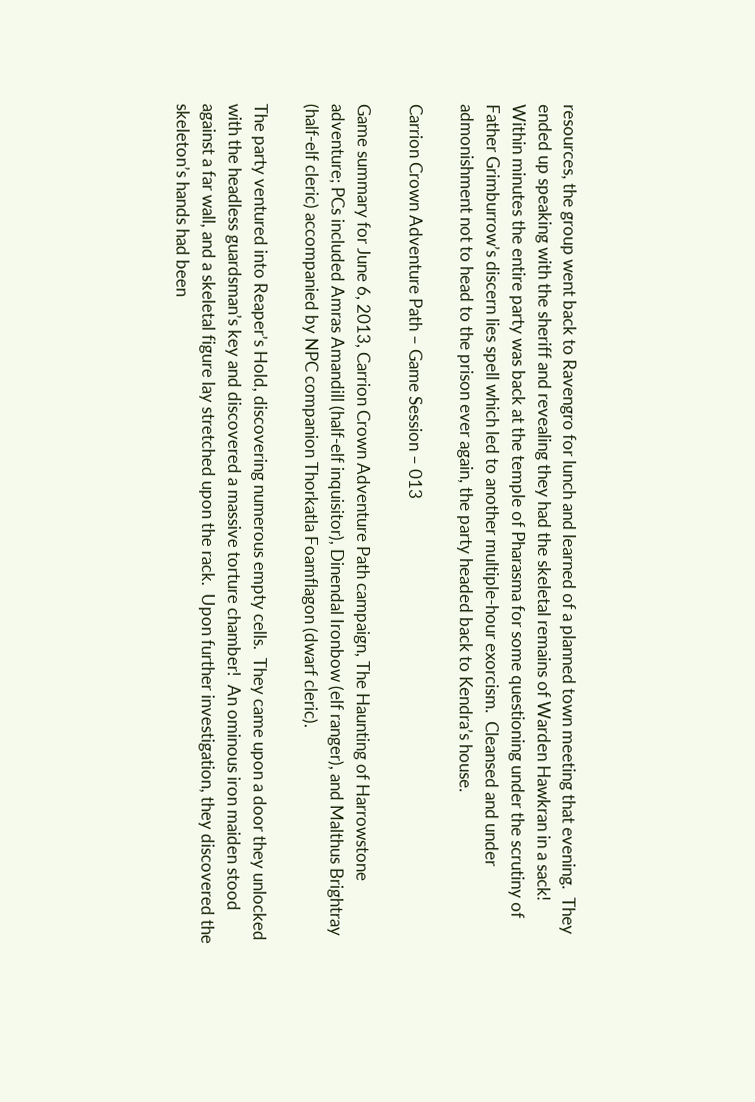resources, the group went back to Ravengro for lunch and learned of a planned town meeting that evening.  They ended up speaking with the sheriff and revealing they had the skeletal remains of Warden Hawkran in a sack!  Within minutes the entire party was back at the temple of Pharasma for some questioning under the scrutiny of Father Grimburrow’s discern lies spell which led to another multiple-hour exorcism.  Cleansed and under admonishment not to head to the prison ever again, the party headed back to Kendra’s house.

Carrion Crown Adventure Path – Game Session – 013

Game summary for June 6, 2013, Carrion Crown Adventure Path campaign, The Haunting of Harrowstone adventure; PCs included Amras Amandill (half-elf inquisitor), Dinendal Ironbow (elf ranger), and Malthus Brightray (half-elf cleric) accompanied by NPC companion Thorkatla Foamflagon (dwarf cleric).

The party ventured into Reaper’s Hold, discovering numerous empty cells.  They came upon a door they unlocked with the headless guardsman’s key and discovered a massive torture chamber!  An ominous iron maiden stood against a far wall, and a skeletal figure lay stretched upon the rack.  Upon further investigation, they discovered the skeleton’s hands had been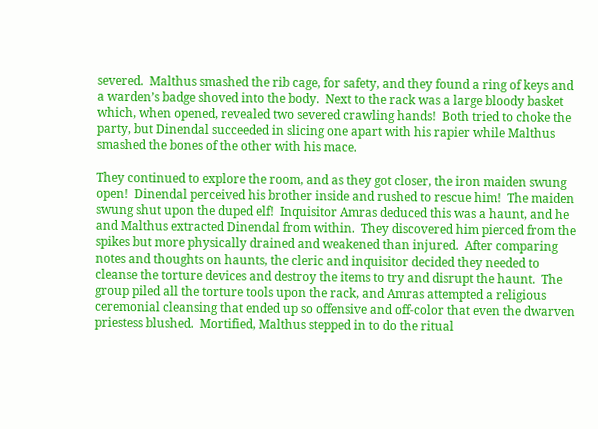severed.  Malthus smashed the rib cage, for safety, and they found a ring of keys and a warden’s badge shoved into the body.  Next to the rack was a large bloody basket which, when opened, revealed two severed crawling hands!  Both tried to choke the party, but Dinendal succeeded in slicing one apart with his rapier while Malthus smashed the bones of the other with his mace.

They continued to explore the room, and as they got closer, the iron maiden swung open!  Dinendal perceived his brother inside and rushed to rescue him!  The maiden swung shut upon the duped elf!  Inquisitor Amras deduced this was a haunt, and he and Malthus extracted Dinendal from within.  They discovered him pierced from the spikes but more physically drained and weakened than injured.  After comparing notes and thoughts on haunts, the cleric and inquisitor decided they needed to cleanse the torture devices and destroy the items to try and disrupt the haunt.  The group piled all the torture tools upon the rack, and Amras attempted a religious ceremonial cleansing that ended up so offensive and off-color that even the dwarven priestess blushed.  Mortified, Malthus stepped in to do the ritual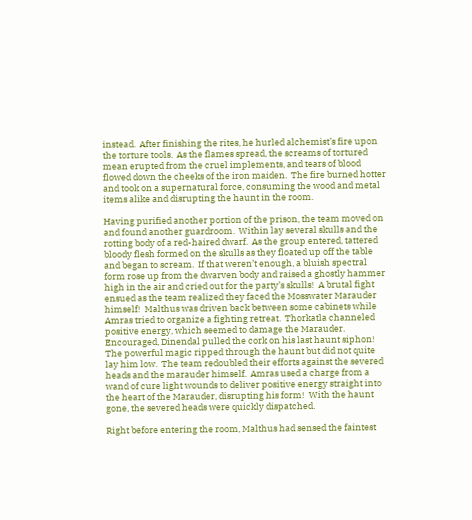instead.  After finishing the rites, he hurled alchemist’s fire upon the torture tools.  As the flames spread, the screams of tortured mean erupted from the cruel implements, and tears of blood flowed down the cheeks of the iron maiden.  The fire burned hotter and took on a supernatural force, consuming the wood and metal items alike and disrupting the haunt in the room.

Having purified another portion of the prison, the team moved on and found another guardroom.  Within lay several skulls and the rotting body of a red-haired dwarf.  As the group entered, tattered bloody flesh formed on the skulls as they floated up off the table and began to scream.  If that weren’t enough, a bluish spectral form rose up from the dwarven body and raised a ghostly hammer high in the air and cried out for the party’s skulls!  A brutal fight ensued as the team realized they faced the Mosswater Marauder himself!  Malthus was driven back between some cabinets while Amras tried to organize a fighting retreat.  Thorkatla channeled positive energy, which seemed to damage the Marauder.  Encouraged, Dinendal pulled the cork on his last haunt siphon!  The powerful magic ripped through the haunt but did not quite lay him low.  The team redoubled their efforts against the severed heads and the marauder himself.  Amras used a charge from a wand of cure light wounds to deliver positive energy straight into the heart of the Marauder, disrupting his form!  With the haunt gone, the severed heads were quickly dispatched.

Right before entering the room, Malthus had sensed the faintest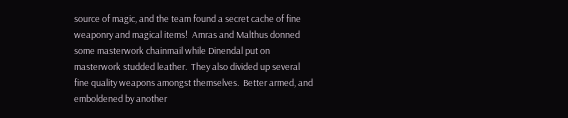source of magic, and the team found a secret cache of fine weaponry and magical items!  Amras and Malthus donned some masterwork chainmail while Dinendal put on masterwork studded leather.  They also divided up several fine quality weapons amongst themselves.  Better armed, and emboldened by another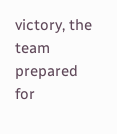victory, the team prepared for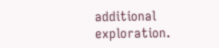additional exploration.